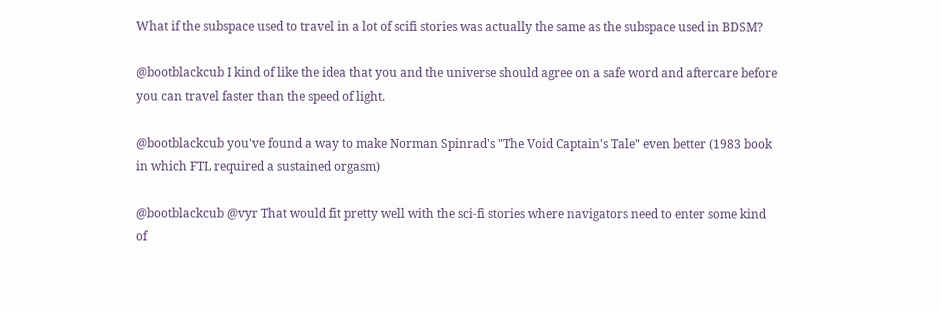What if the subspace used to travel in a lot of scifi stories was actually the same as the subspace used in BDSM?

@bootblackcub I kind of like the idea that you and the universe should agree on a safe word and aftercare before you can travel faster than the speed of light.

@bootblackcub you've found a way to make Norman Spinrad's "The Void Captain's Tale" even better (1983 book in which FTL required a sustained orgasm)

@bootblackcub @vyr That would fit pretty well with the sci-fi stories where navigators need to enter some kind of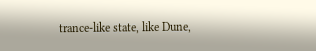trance-like state, like Dune,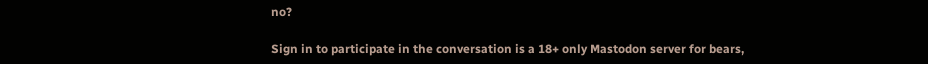no?

Sign in to participate in the conversation is a 18+ only Mastodon server for bears,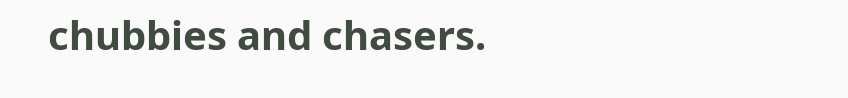chubbies and chasers.